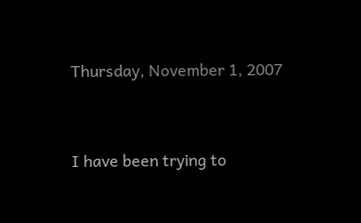Thursday, November 1, 2007


I have been trying to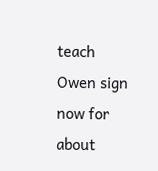teach Owen sign now for about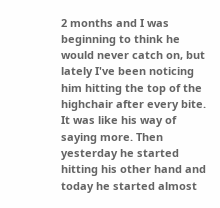2 months and I was beginning to think he would never catch on, but lately I've been noticing him hitting the top of the highchair after every bite. It was like his way of saying more. Then yesterday he started hitting his other hand and today he started almost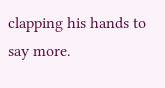clapping his hands to say more.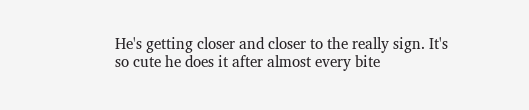He's getting closer and closer to the really sign. It's so cute he does it after almost every bite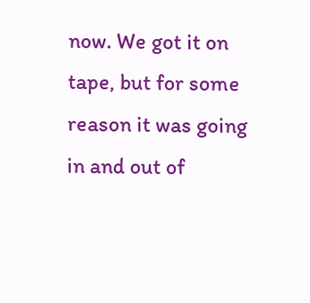now. We got it on tape, but for some reason it was going in and out of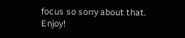focus so sorry about that. Enjoy!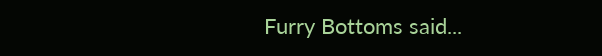Furry Bottoms said...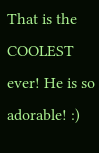That is the COOLEST ever! He is so adorable! :)